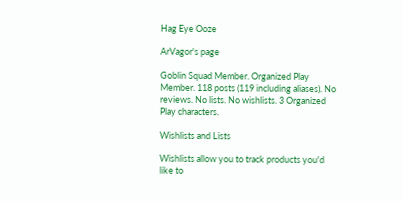Hag Eye Ooze

ArVagor's page

Goblin Squad Member. Organized Play Member. 118 posts (119 including aliases). No reviews. No lists. No wishlists. 3 Organized Play characters.

Wishlists and Lists

Wishlists allow you to track products you'd like to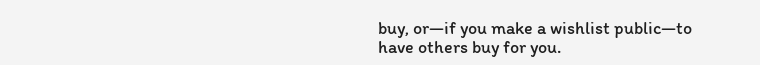buy, or—if you make a wishlist public—to have others buy for you.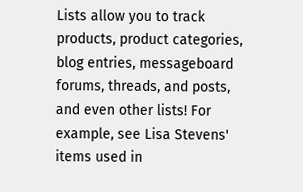Lists allow you to track products, product categories, blog entries, messageboard forums, threads, and posts, and even other lists! For example, see Lisa Stevens' items used in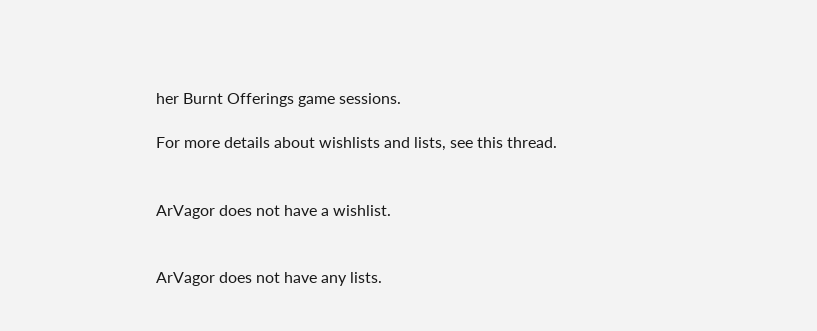her Burnt Offerings game sessions.

For more details about wishlists and lists, see this thread.


ArVagor does not have a wishlist.


ArVagor does not have any lists.